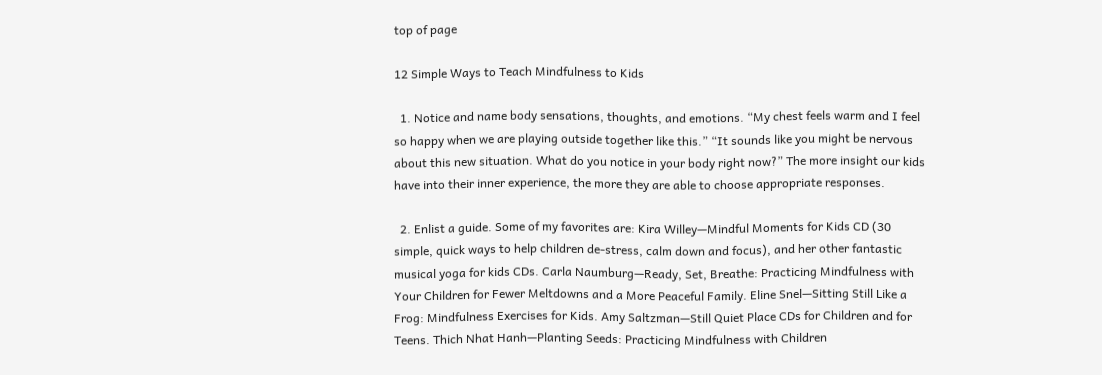top of page

12 Simple Ways to Teach Mindfulness to Kids

  1. Notice and name body sensations, thoughts, and emotions. “My chest feels warm and I feel so happy when we are playing outside together like this.” “It sounds like you might be nervous about this new situation. What do you notice in your body right now?” The more insight our kids have into their inner experience, the more they are able to choose appropriate responses.

  2. Enlist a guide. Some of my favorites are: Kira Willey—Mindful Moments for Kids CD (30 simple, quick ways to help children de-stress, calm down and focus), and her other fantastic musical yoga for kids CDs. Carla Naumburg—Ready, Set, Breathe: Practicing Mindfulness with Your Children for Fewer Meltdowns and a More Peaceful Family. Eline Snel—Sitting Still Like a Frog: Mindfulness Exercises for Kids. Amy Saltzman—Still Quiet Place CDs for Children and for Teens. Thich Nhat Hanh—Planting Seeds: Practicing Mindfulness with Children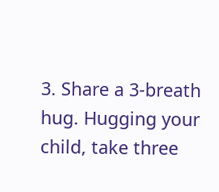3. Share a 3-breath hug. Hugging your child, take three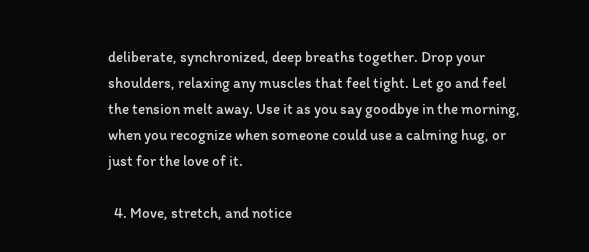deliberate, synchronized, deep breaths together. Drop your shoulders, relaxing any muscles that feel tight. Let go and feel the tension melt away. Use it as you say goodbye in the morning, when you recognize when someone could use a calming hug, or just for the love of it.

  4. Move, stretch, and notice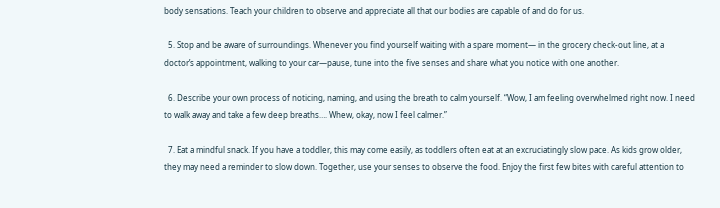body sensations. Teach your children to observe and appreciate all that our bodies are capable of and do for us.

  5. Stop and be aware of surroundings. Whenever you find yourself waiting with a spare moment— in the grocery check-out line, at a doctor’s appointment, walking to your car—pause, tune into the five senses and share what you notice with one another.

  6. Describe your own process of noticing, naming, and using the breath to calm yourself. “Wow, I am feeling overwhelmed right now. I need to walk away and take a few deep breaths…. Whew, okay, now I feel calmer.”

  7. Eat a mindful snack. If you have a toddler, this may come easily, as toddlers often eat at an excruciatingly slow pace. As kids grow older, they may need a reminder to slow down. Together, use your senses to observe the food. Enjoy the first few bites with careful attention to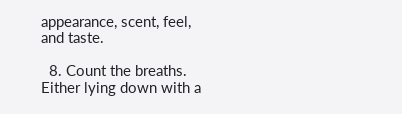appearance, scent, feel, and taste.

  8. Count the breaths. Either lying down with a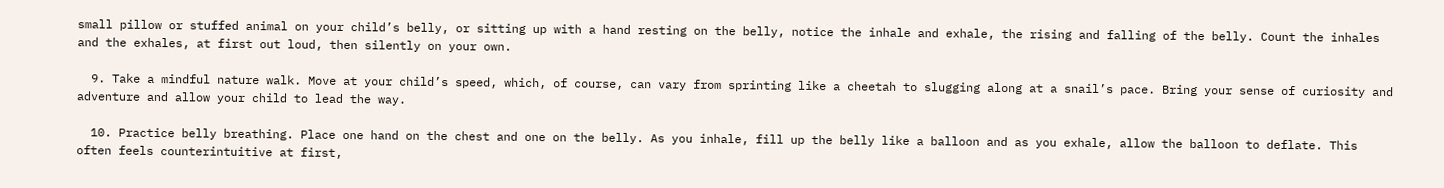small pillow or stuffed animal on your child’s belly, or sitting up with a hand resting on the belly, notice the inhale and exhale, the rising and falling of the belly. Count the inhales and the exhales, at first out loud, then silently on your own.

  9. Take a mindful nature walk. Move at your child’s speed, which, of course, can vary from sprinting like a cheetah to slugging along at a snail’s pace. Bring your sense of curiosity and adventure and allow your child to lead the way.

  10. Practice belly breathing. Place one hand on the chest and one on the belly. As you inhale, fill up the belly like a balloon and as you exhale, allow the balloon to deflate. This often feels counterintuitive at first,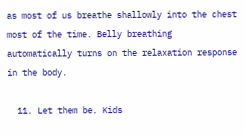as most of us breathe shallowly into the chest most of the time. Belly breathing automatically turns on the relaxation response in the body.

  11. Let them be. Kids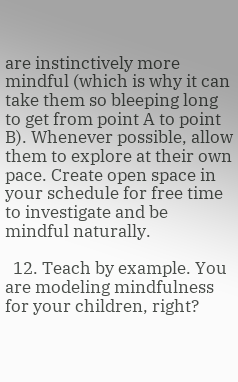are instinctively more mindful (which is why it can take them so bleeping long to get from point A to point B). Whenever possible, allow them to explore at their own pace. Create open space in your schedule for free time to investigate and be mindful naturally.

  12. Teach by example. You are modeling mindfulness for your children, right?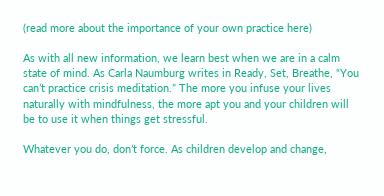(read more about the importance of your own practice here)

As with all new information, we learn best when we are in a calm state of mind. As Carla Naumburg writes in Ready, Set, Breathe, “You can’t practice crisis meditation.” The more you infuse your lives naturally with mindfulness, the more apt you and your children will be to use it when things get stressful.

Whatever you do, don’t force. As children develop and change,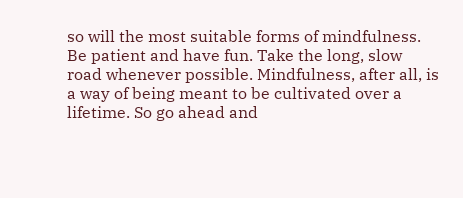so will the most suitable forms of mindfulness. Be patient and have fun. Take the long, slow road whenever possible. Mindfulness, after all, is a way of being meant to be cultivated over a lifetime. So go ahead and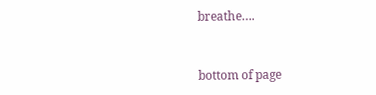breathe….


bottom of page